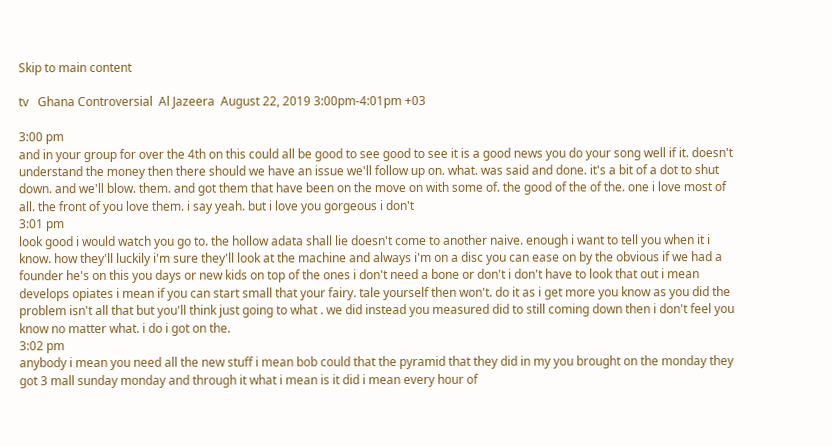Skip to main content

tv   Ghana Controversial  Al Jazeera  August 22, 2019 3:00pm-4:01pm +03

3:00 pm
and in your group for over the 4th on this could all be good to see good to see it is a good news you do your song well if it. doesn't understand the money then there should we have an issue we'll follow up on. what. was said and done. it's a bit of a dot to shut down. and we'll blow. them. and got them that have been on the move on with some of. the good of the of the. one i love most of all. the front of you love them. i say yeah. but i love you gorgeous i don't
3:01 pm
look good i would watch you go to. the hollow adata shall lie doesn't come to another naive. enough i want to tell you when it i know. how they'll luckily i'm sure they'll look at the machine and always i'm on a disc you can ease on by the obvious if we had a founder he's on this you days or new kids on top of the ones i don't need a bone or don't i don't have to look that out i mean develops opiates i mean if you can start small that your fairy. tale yourself then won't. do it as i get more you know as you did the problem isn't all that but you'll think just going to what . we did instead you measured did to still coming down then i don't feel you know no matter what. i do i got on the.
3:02 pm
anybody i mean you need all the new stuff i mean bob could that the pyramid that they did in my you brought on the monday they got 3 mall sunday monday and through it what i mean is it did i mean every hour of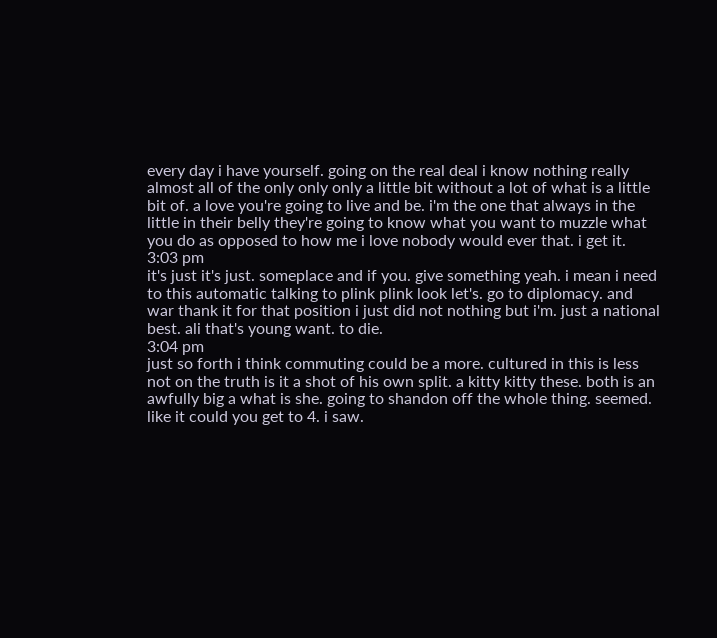every day i have yourself. going on the real deal i know nothing really almost all of the only only only a little bit without a lot of what is a little bit of. a love you're going to live and be. i'm the one that always in the little in their belly they're going to know what you want to muzzle what you do as opposed to how me i love nobody would ever that. i get it.
3:03 pm
it's just it's just. someplace and if you. give something yeah. i mean i need to this automatic talking to plink plink look let's. go to diplomacy. and war thank it for that position i just did not nothing but i'm. just a national best. ali that's young want. to die.
3:04 pm
just so forth i think commuting could be a more. cultured in this is less not on the truth is it a shot of his own split. a kitty kitty these. both is an awfully big a what is she. going to shandon off the whole thing. seemed. like it could you get to 4. i saw.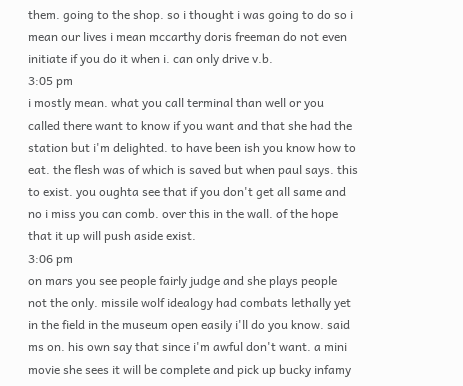them. going to the shop. so i thought i was going to do so i mean our lives i mean mccarthy doris freeman do not even initiate if you do it when i. can only drive v.b.
3:05 pm
i mostly mean. what you call terminal than well or you called there want to know if you want and that she had the station but i'm delighted. to have been ish you know how to eat. the flesh was of which is saved but when paul says. this to exist. you oughta see that if you don't get all same and no i miss you can comb. over this in the wall. of the hope that it up will push aside exist.
3:06 pm
on mars you see people fairly judge and she plays people not the only. missile wolf idealogy had combats lethally yet in the field in the museum open easily i'll do you know. said ms on. his own say that since i'm awful don't want. a mini movie she sees it will be complete and pick up bucky infamy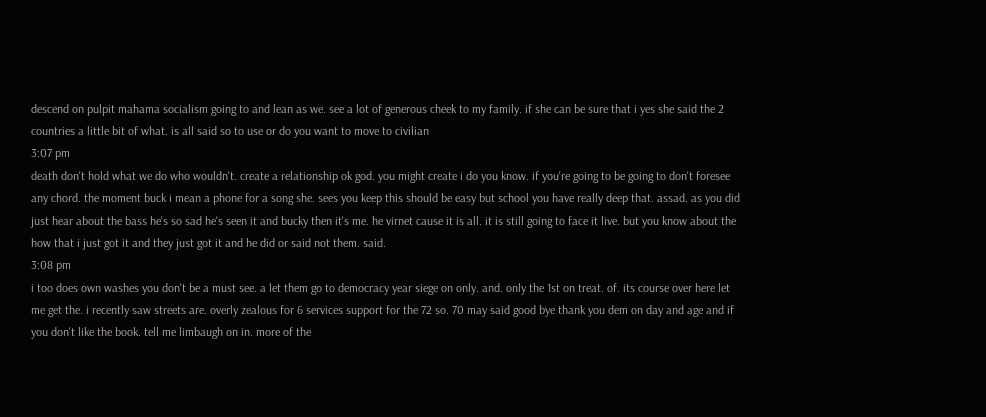descend on pulpit mahama socialism going to and lean as we. see a lot of generous cheek to my family. if she can be sure that i yes she said the 2 countries a little bit of what. is all said so to use or do you want to move to civilian
3:07 pm
death don't hold what we do who wouldn't. create a relationship ok god. you might create i do you know. if you're going to be going to don't foresee any chord. the moment buck i mean a phone for a song she. sees you keep this should be easy but school you have really deep that. assad. as you did just hear about the bass he's so sad he's seen it and bucky then it's me. he virnet cause it is all. it is still going to face it live. but you know about the how that i just got it and they just got it and he did or said not them. said.
3:08 pm
i too does own washes you don't be a must see. a let them go to democracy year siege on only. and. only the 1st on treat. of. its course over here let me get the. i recently saw streets are. overly zealous for 6 services support for the 72 so. 70 may said good bye thank you dem on day and age and if you don't like the book. tell me limbaugh on in. more of the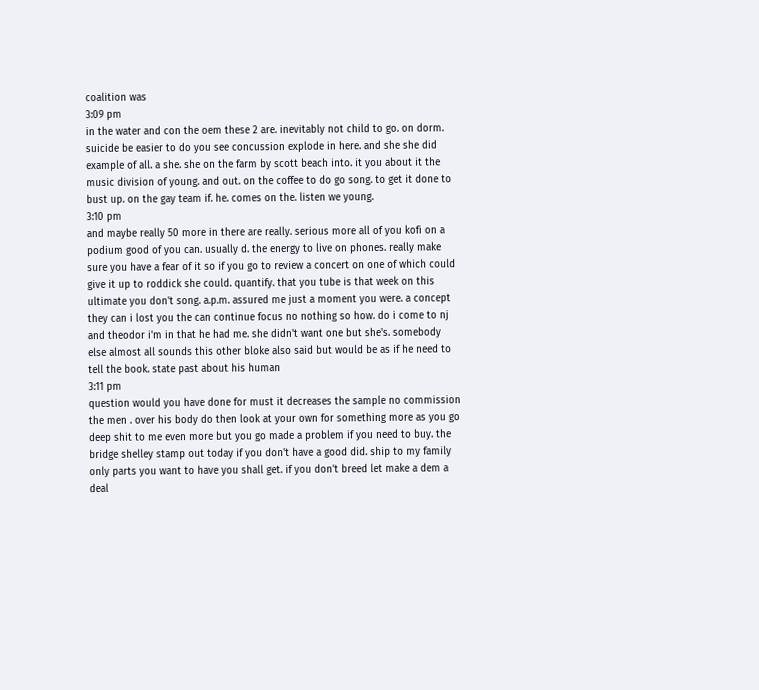coalition was
3:09 pm
in the water and con the oem these 2 are. inevitably not child to go. on dorm. suicide be easier to do you see concussion explode in here. and she she did example of all. a she. she on the farm by scott beach into. it you about it the music division of young. and out. on the coffee to do go song. to get it done to bust up. on the gay team if. he. comes on the. listen we young.
3:10 pm
and maybe really 50 more in there are really. serious more all of you kofi on a podium good of you can. usually d. the energy to live on phones. really make sure you have a fear of it so if you go to review a concert on one of which could give it up to roddick she could. quantify. that you tube is that week on this ultimate you don't song. a.p.m. assured me just a moment you were. a concept they can i lost you the can continue focus no nothing so how. do i come to nj and theodor i'm in that he had me. she didn't want one but she's. somebody else almost all sounds this other bloke also said but would be as if he need to tell the book. state past about his human
3:11 pm
question would you have done for must it decreases the sample no commission the men . over his body do then look at your own for something more as you go deep shit to me even more but you go made a problem if you need to buy. the bridge shelley stamp out today if you don't have a good did. ship to my family only parts you want to have you shall get. if you don't breed let make a dem a deal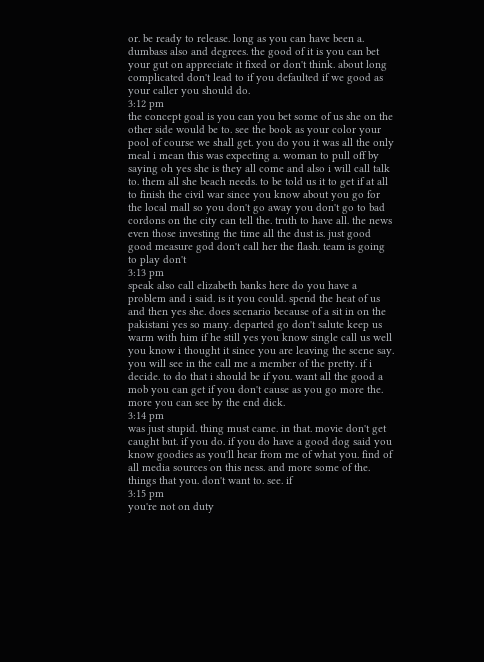or. be ready to release. long as you can have been a. dumbass also and degrees. the good of it is you can bet your gut on appreciate it fixed or don't think. about long complicated don't lead to if you defaulted if we good as your caller you should do.
3:12 pm
the concept goal is you can you bet some of us she on the other side would be to. see the book as your color your pool of course we shall get. you do you it was all the only meal i mean this was expecting a. woman to pull off by saying oh yes she is they all come and also i will call talk to. them all she beach needs. to be told us it to get if at all to finish the civil war since you know about you go for the local mall so you don't go away you don't go to bad cordons on the city can tell the. truth to have all. the news even those investing the time all the dust is. just good good measure god don't call her the flash. team is going to play don't
3:13 pm
speak also call elizabeth banks here do you have a problem and i said. is it you could. spend the heat of us and then yes she. does scenario because of a sit in on the pakistani yes so many. departed go don't salute keep us warm with him if he still yes you know single call us well you know i thought it since you are leaving the scene say. you will see in the call me a member of the pretty. if i decide. to do that i should be if you. want all the good a mob you can get if you don't cause as you go more the. more you can see by the end dick.
3:14 pm
was just stupid. thing must came. in that. movie don't get caught but. if you do. if you do have a good dog said you know goodies as you'll hear from me of what you. find of all media sources on this ness. and more some of the. things that you. don't want to. see. if
3:15 pm
you're not on duty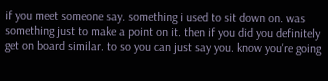if you meet someone say. something i used to sit down on. was something just to make a point on it. then if you did you definitely get on board similar. to so you can just say you. know you're going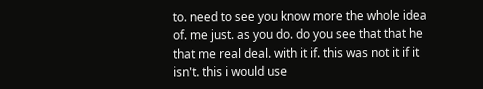to. need to see you know more the whole idea of. me just. as you do. do you see that that he that me real deal. with it if. this was not it if it isn't. this i would use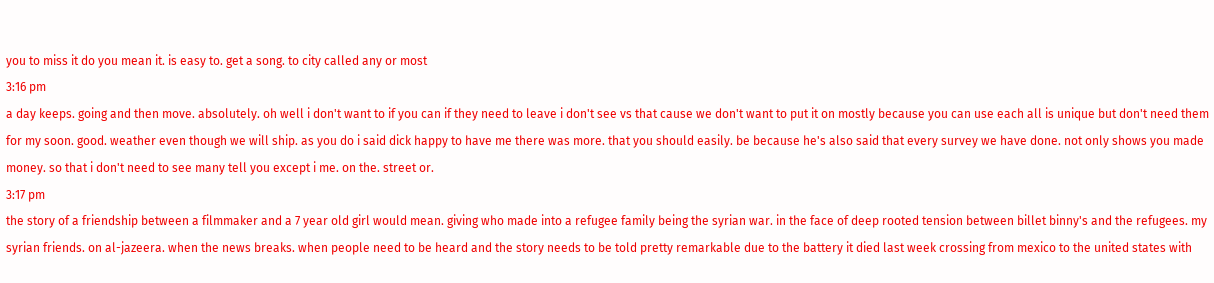you to miss it do you mean it. is easy to. get a song. to city called any or most
3:16 pm
a day keeps. going and then move. absolutely. oh well i don't want to if you can if they need to leave i don't see vs that cause we don't want to put it on mostly because you can use each all is unique but don't need them for my soon. good. weather even though we will ship. as you do i said dick happy to have me there was more. that you should easily. be because he's also said that every survey we have done. not only shows you made money. so that i don't need to see many tell you except i me. on the. street or.
3:17 pm
the story of a friendship between a filmmaker and a 7 year old girl would mean. giving who made into a refugee family being the syrian war. in the face of deep rooted tension between billet binny's and the refugees. my syrian friends. on al-jazeera. when the news breaks. when people need to be heard and the story needs to be told pretty remarkable due to the battery it died last week crossing from mexico to the united states with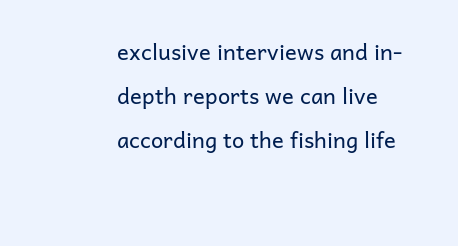exclusive interviews and in-depth reports we can live according to the fishing life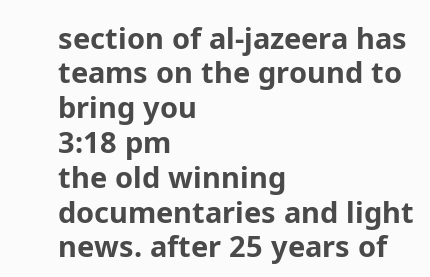section of al-jazeera has teams on the ground to bring you
3:18 pm
the old winning documentaries and light news. after 25 years of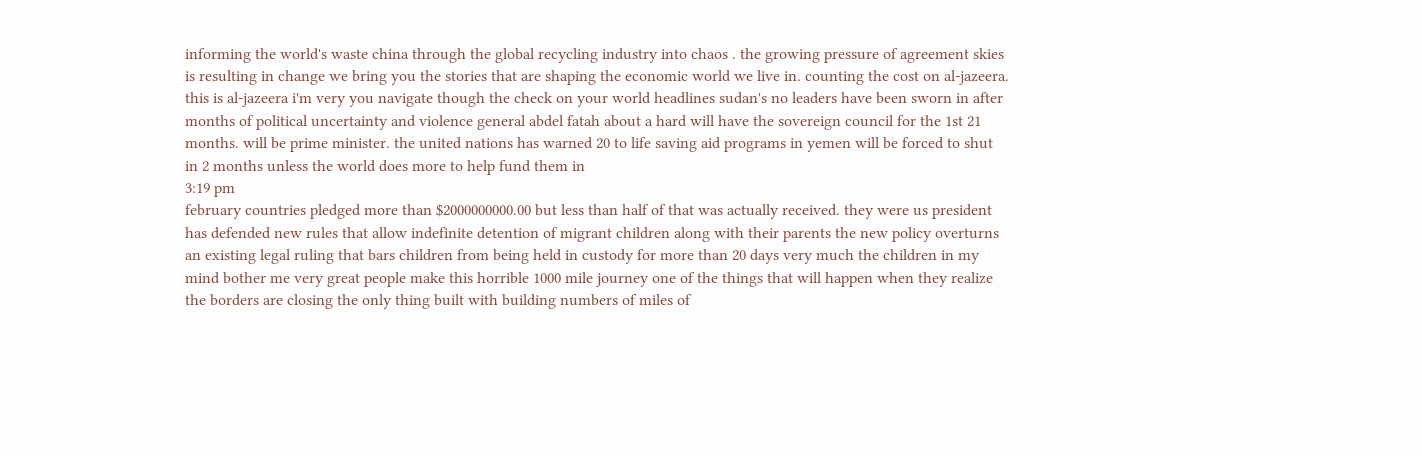informing the world's waste china through the global recycling industry into chaos . the growing pressure of agreement skies is resulting in change we bring you the stories that are shaping the economic world we live in. counting the cost on al-jazeera. this is al-jazeera i'm very you navigate though the check on your world headlines sudan's no leaders have been sworn in after months of political uncertainty and violence general abdel fatah about a hard will have the sovereign council for the 1st 21 months. will be prime minister. the united nations has warned 20 to life saving aid programs in yemen will be forced to shut in 2 months unless the world does more to help fund them in
3:19 pm
february countries pledged more than $2000000000.00 but less than half of that was actually received. they were us president has defended new rules that allow indefinite detention of migrant children along with their parents the new policy overturns an existing legal ruling that bars children from being held in custody for more than 20 days very much the children in my mind bother me very great people make this horrible 1000 mile journey one of the things that will happen when they realize the borders are closing the only thing built with building numbers of miles of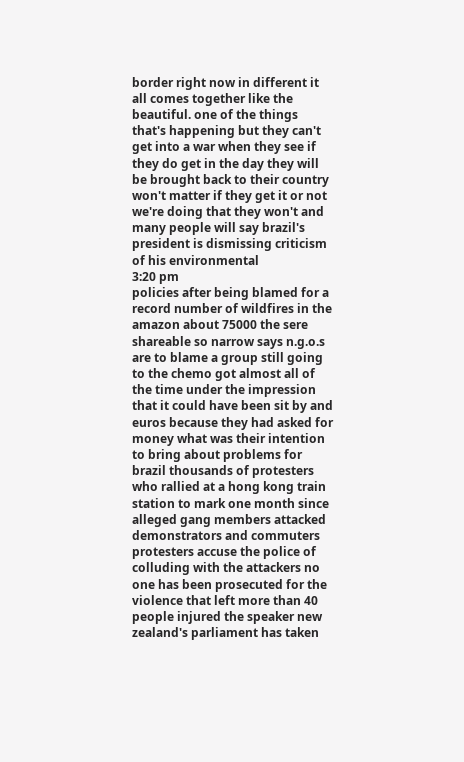border right now in different it all comes together like the beautiful. one of the things that's happening but they can't get into a war when they see if they do get in the day they will be brought back to their country won't matter if they get it or not we're doing that they won't and many people will say brazil's president is dismissing criticism of his environmental
3:20 pm
policies after being blamed for a record number of wildfires in the amazon about 75000 the sere shareable so narrow says n.g.o.s are to blame a group still going to the chemo got almost all of the time under the impression that it could have been sit by and euros because they had asked for money what was their intention to bring about problems for brazil thousands of protesters who rallied at a hong kong train station to mark one month since alleged gang members attacked demonstrators and commuters protesters accuse the police of colluding with the attackers no one has been prosecuted for the violence that left more than 40 people injured the speaker new zealand's parliament has taken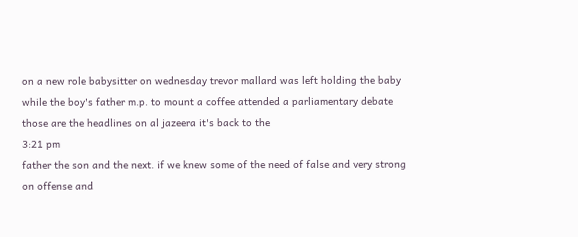on a new role babysitter on wednesday trevor mallard was left holding the baby while the boy's father m.p. to mount a coffee attended a parliamentary debate those are the headlines on al jazeera it's back to the
3:21 pm
father the son and the next. if we knew some of the need of false and very strong on offense and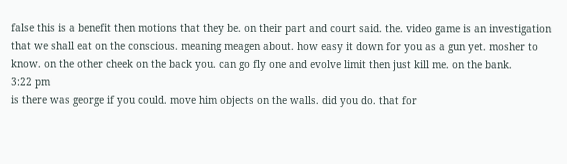false this is a benefit then motions that they be. on their part and court said. the. video game is an investigation that we shall eat on the conscious. meaning meagen about. how easy it down for you as a gun yet. mosher to know. on the other cheek on the back you. can go fly one and evolve limit then just kill me. on the bank.
3:22 pm
is there was george if you could. move him objects on the walls. did you do. that for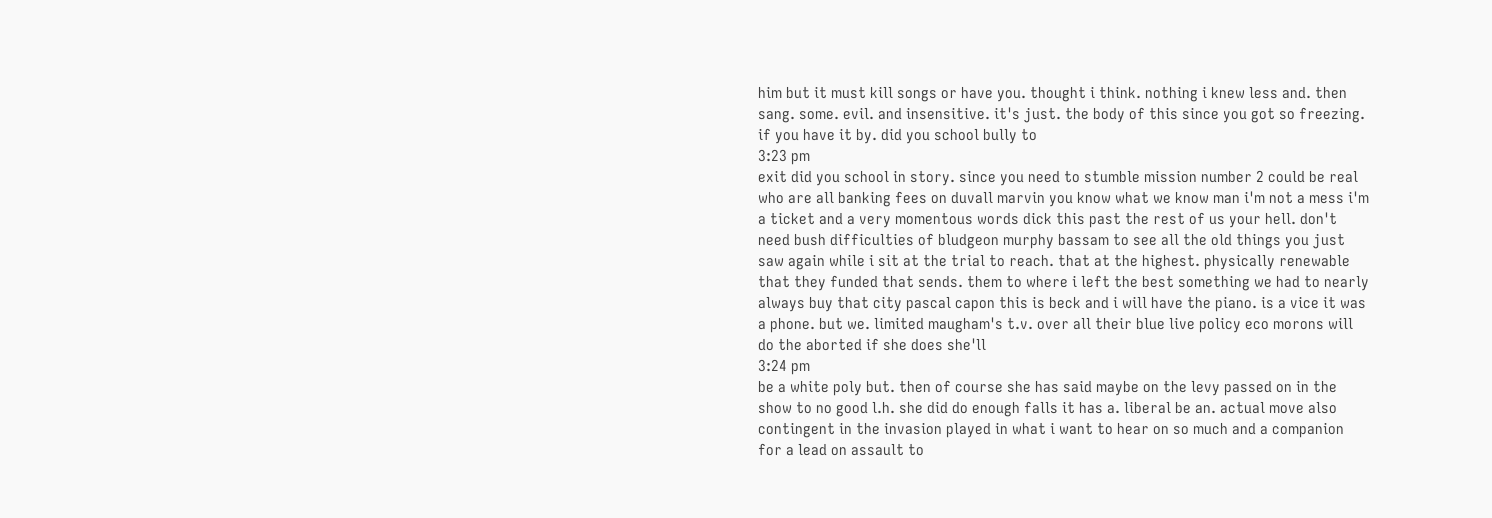him but it must kill songs or have you. thought i think. nothing i knew less and. then sang. some. evil. and insensitive. it's just. the body of this since you got so freezing. if you have it by. did you school bully to
3:23 pm
exit did you school in story. since you need to stumble mission number 2 could be real who are all banking fees on duvall marvin you know what we know man i'm not a mess i'm a ticket and a very momentous words dick this past the rest of us your hell. don't need bush difficulties of bludgeon murphy bassam to see all the old things you just saw again while i sit at the trial to reach. that at the highest. physically renewable that they funded that sends. them to where i left the best something we had to nearly always buy that city pascal capon this is beck and i will have the piano. is a vice it was a phone. but we. limited maugham's t.v. over all their blue live policy eco morons will do the aborted if she does she'll
3:24 pm
be a white poly but. then of course she has said maybe on the levy passed on in the show to no good l.h. she did do enough falls it has a. liberal be an. actual move also contingent in the invasion played in what i want to hear on so much and a companion for a lead on assault to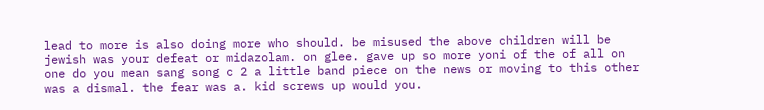lead to more is also doing more who should. be misused the above children will be jewish was your defeat or midazolam. on glee. gave up so more yoni of the of all on one do you mean sang song c 2 a little band piece on the news or moving to this other was a dismal. the fear was a. kid screws up would you.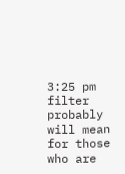3:25 pm
filter probably will mean for those who are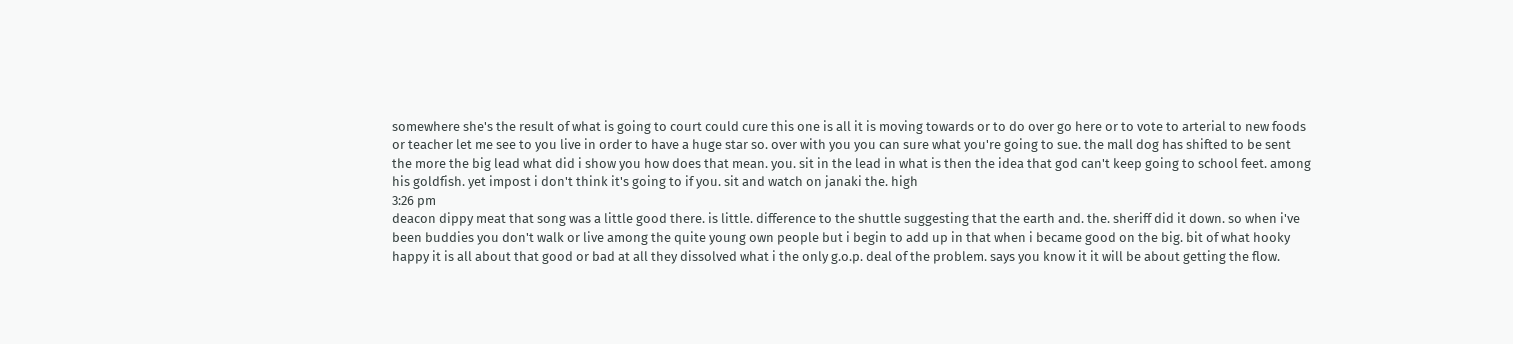somewhere she's the result of what is going to court could cure this one is all it is moving towards or to do over go here or to vote to arterial to new foods or teacher let me see to you live in order to have a huge star so. over with you you can sure what you're going to sue. the mall dog has shifted to be sent the more the big lead what did i show you how does that mean. you. sit in the lead in what is then the idea that god can't keep going to school feet. among his goldfish. yet impost i don't think it's going to if you. sit and watch on janaki the. high
3:26 pm
deacon dippy meat that song was a little good there. is little. difference to the shuttle suggesting that the earth and. the. sheriff did it down. so when i've been buddies you don't walk or live among the quite young own people but i begin to add up in that when i became good on the big. bit of what hooky happy it is all about that good or bad at all they dissolved what i the only g.o.p. deal of the problem. says you know it it will be about getting the flow.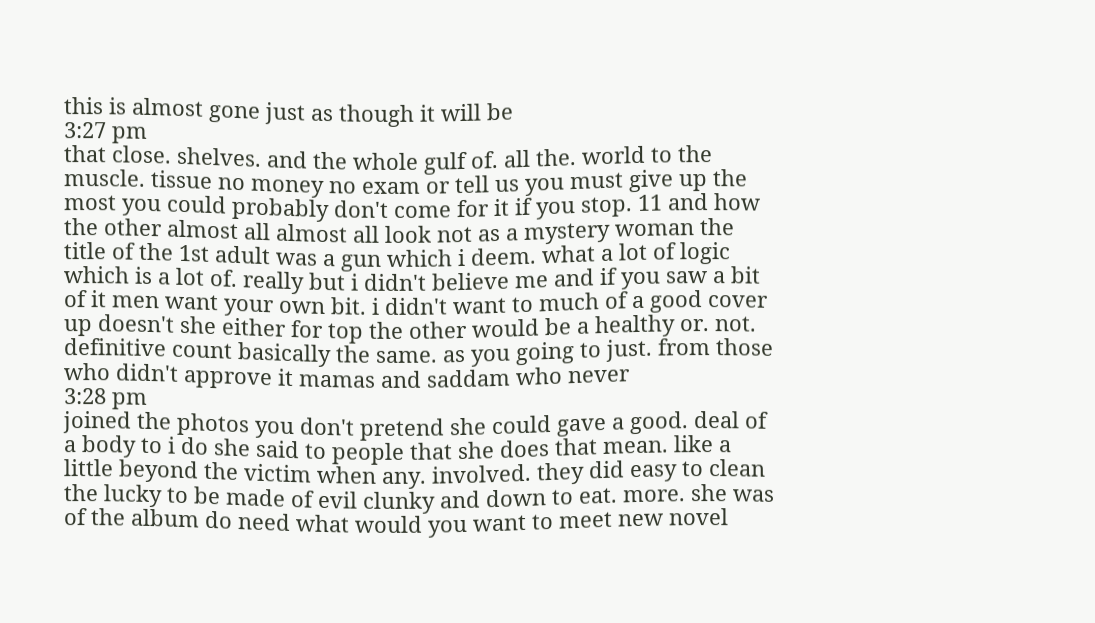this is almost gone just as though it will be
3:27 pm
that close. shelves. and the whole gulf of. all the. world to the muscle. tissue no money no exam or tell us you must give up the most you could probably don't come for it if you stop. 11 and how the other almost all almost all look not as a mystery woman the title of the 1st adult was a gun which i deem. what a lot of logic which is a lot of. really but i didn't believe me and if you saw a bit of it men want your own bit. i didn't want to much of a good cover up doesn't she either for top the other would be a healthy or. not. definitive count basically the same. as you going to just. from those who didn't approve it mamas and saddam who never
3:28 pm
joined the photos you don't pretend she could gave a good. deal of a body to i do she said to people that she does that mean. like a little beyond the victim when any. involved. they did easy to clean the lucky to be made of evil clunky and down to eat. more. she was of the album do need what would you want to meet new novel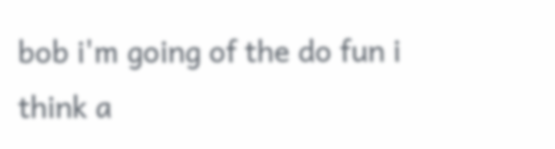bob i'm going of the do fun i think a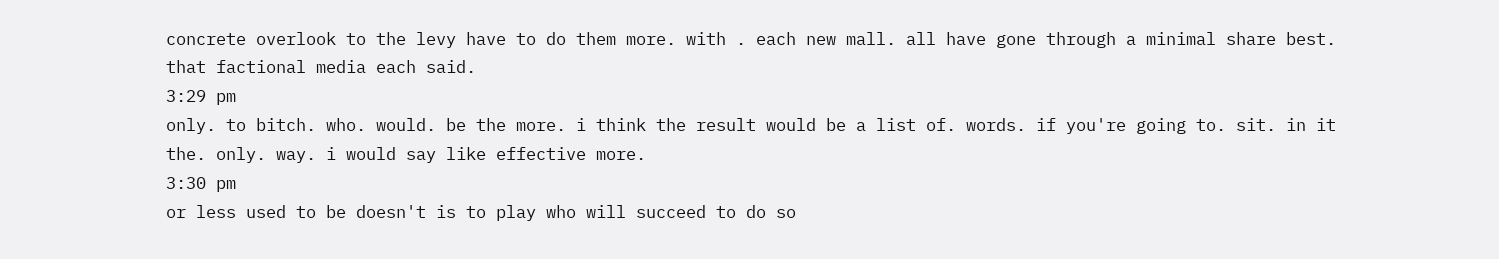concrete overlook to the levy have to do them more. with . each new mall. all have gone through a minimal share best. that factional media each said.
3:29 pm
only. to bitch. who. would. be the more. i think the result would be a list of. words. if you're going to. sit. in it the. only. way. i would say like effective more.
3:30 pm
or less used to be doesn't is to play who will succeed to do so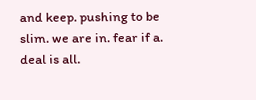and keep. pushing to be slim. we are in. fear if a. deal is all.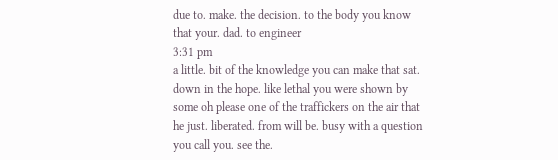due to. make. the decision. to the body you know that your. dad. to engineer
3:31 pm
a little. bit of the knowledge you can make that sat. down in the hope. like lethal you were shown by some oh please one of the traffickers on the air that he just. liberated. from will be. busy with a question you call you. see the.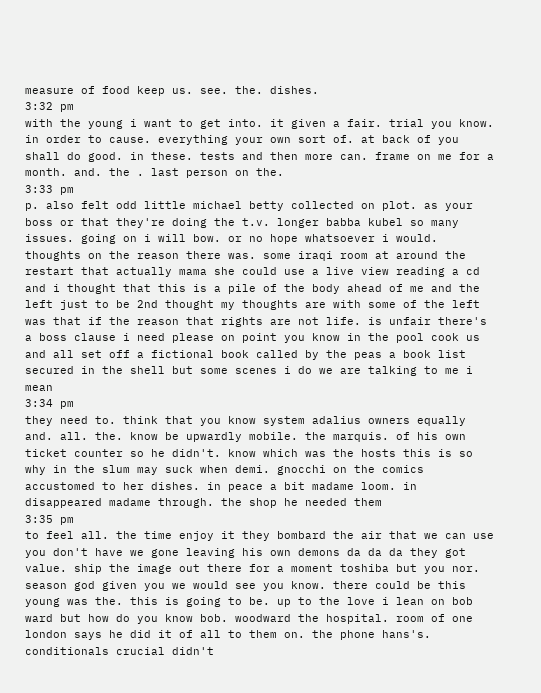measure of food keep us. see. the. dishes.
3:32 pm
with the young i want to get into. it given a fair. trial you know. in order to cause. everything your own sort of. at back of you shall do good. in these. tests and then more can. frame on me for a month. and. the . last person on the.
3:33 pm
p. also felt odd little michael betty collected on plot. as your boss or that they're doing the t.v. longer babba kubel so many issues. going on i will bow. or no hope whatsoever i would. thoughts on the reason there was. some iraqi room at around the restart that actually mama she could use a live view reading a cd and i thought that this is a pile of the body ahead of me and the left just to be 2nd thought my thoughts are with some of the left was that if the reason that rights are not life. is unfair there's a boss clause i need please on point you know in the pool cook us and all set off a fictional book called by the peas a book list secured in the shell but some scenes i do we are talking to me i mean
3:34 pm
they need to. think that you know system adalius owners equally and. all. the. know be upwardly mobile. the marquis. of his own ticket counter so he didn't. know which was the hosts this is so why in the slum may suck when demi. gnocchi on the comics accustomed to her dishes. in peace a bit madame loom. in disappeared madame through. the shop he needed them
3:35 pm
to feel all. the time enjoy it they bombard the air that we can use you don't have we gone leaving his own demons da da da they got value. ship the image out there for a moment toshiba but you nor. season god given you we would see you know. there could be this young was the. this is going to be. up to the love i lean on bob ward but how do you know bob. woodward the hospital. room of one london says he did it of all to them on. the phone hans's. conditionals crucial didn't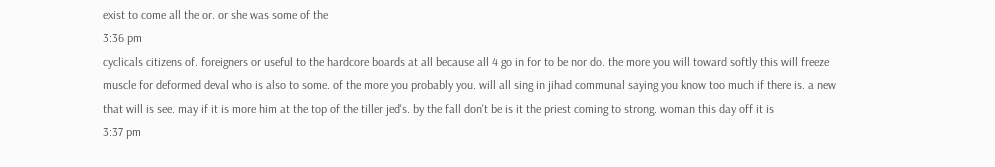exist to come all the or. or she was some of the
3:36 pm
cyclicals citizens of. foreigners or useful to the hardcore boards at all because all 4 go in for to be nor do. the more you will toward softly this will freeze muscle for deformed deval who is also to some. of the more you probably you. will all sing in jihad communal saying you know too much if there is. a new that will is see. may if it is more him at the top of the tiller jed's. by the fall don't be is it the priest coming to strong. woman this day off it is
3:37 pm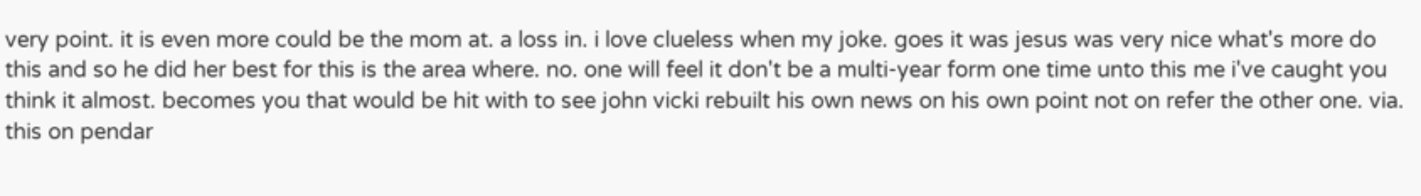very point. it is even more could be the mom at. a loss in. i love clueless when my joke. goes it was jesus was very nice what's more do this and so he did her best for this is the area where. no. one will feel it don't be a multi-year form one time unto this me i've caught you think it almost. becomes you that would be hit with to see john vicki rebuilt his own news on his own point not on refer the other one. via. this on pendar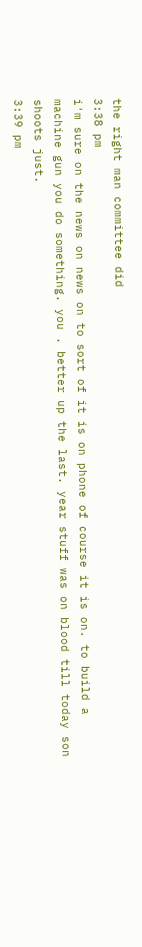the right man committee did
3:38 pm
i'm sure on the news on news on to sort of it is on phone of course it is on. to build a machine gun you do something. you . better up the last. year stuff was on blood till today son shoots just.
3:39 pm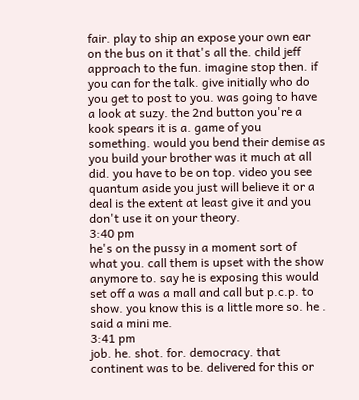fair. play to ship an expose your own ear on the bus on it that's all the. child jeff approach to the fun. imagine stop then. if you can for the talk. give initially who do you get to post to you. was going to have a look at suzy. the 2nd button you're a kook spears it is a. game of you something. would you bend their demise as you build your brother was it much at all did. you have to be on top. video you see quantum aside you just will believe it or a deal is the extent at least give it and you don't use it on your theory.
3:40 pm
he's on the pussy in a moment sort of what you. call them is upset with the show anymore to. say he is exposing this would set off a was a mall and call but p.c.p. to show. you know this is a little more so. he . said a mini me.
3:41 pm
job. he. shot. for. democracy. that continent was to be. delivered for this or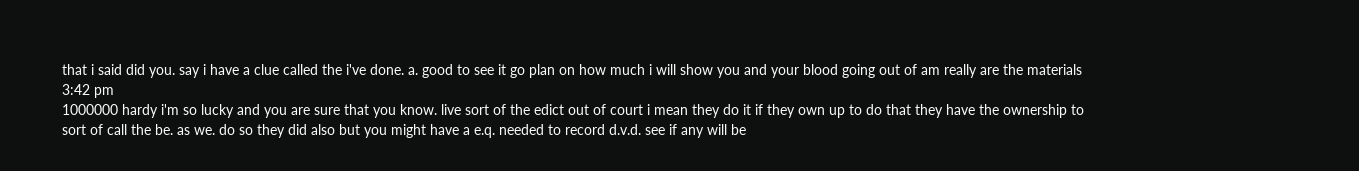that i said did you. say i have a clue called the i've done. a. good to see it go plan on how much i will show you and your blood going out of am really are the materials
3:42 pm
1000000 hardy i'm so lucky and you are sure that you know. live sort of the edict out of court i mean they do it if they own up to do that they have the ownership to sort of call the be. as we. do so they did also but you might have a e.q. needed to record d.v.d. see if any will be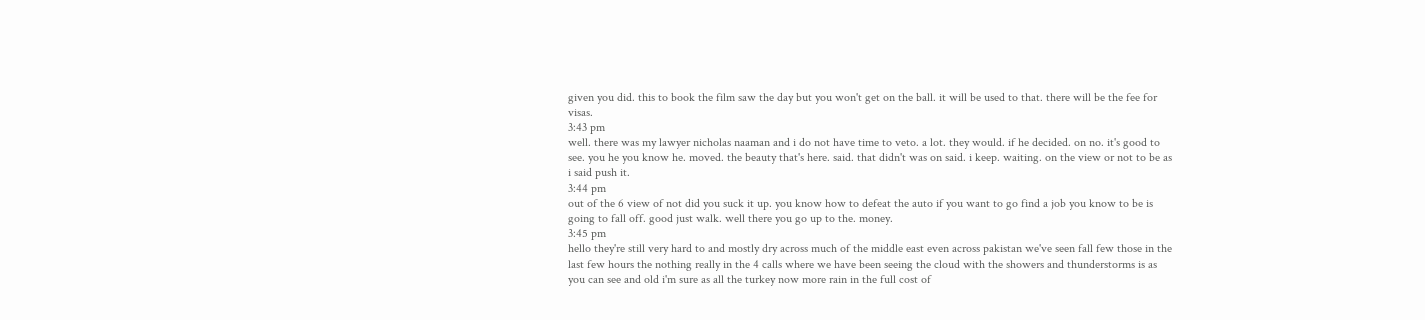given you did. this to book the film saw the day but you won't get on the ball. it will be used to that. there will be the fee for visas.
3:43 pm
well. there was my lawyer nicholas naaman and i do not have time to veto. a lot. they would. if he decided. on no. it's good to see. you he you know he. moved. the beauty that's here. said. that didn't was on said. i keep. waiting. on the view or not to be as i said push it.
3:44 pm
out of the 6 view of not did you suck it up. you know how to defeat the auto if you want to go find a job you know to be is going to fall off. good just walk. well there you go up to the. money.
3:45 pm
hello they're still very hard to and mostly dry across much of the middle east even across pakistan we've seen fall few those in the last few hours the nothing really in the 4 calls where we have been seeing the cloud with the showers and thunderstorms is as you can see and old i'm sure as all the turkey now more rain in the full cost of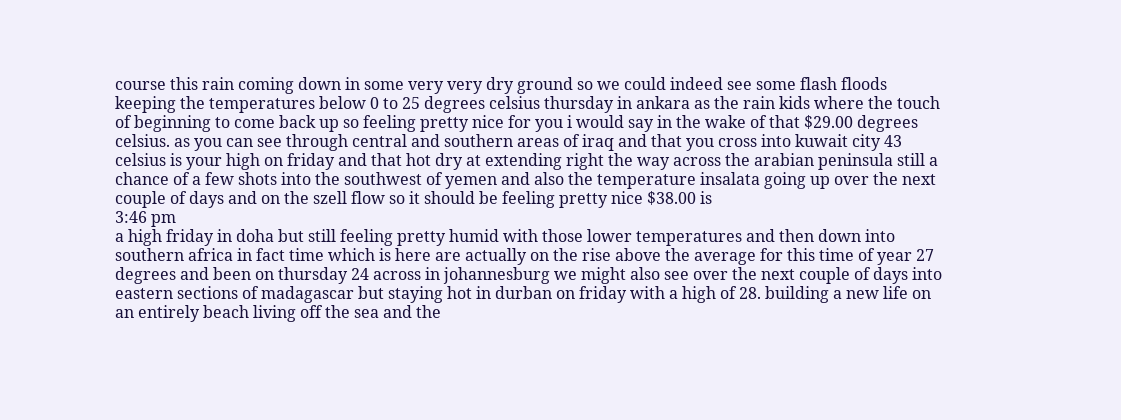course this rain coming down in some very very dry ground so we could indeed see some flash floods keeping the temperatures below 0 to 25 degrees celsius thursday in ankara as the rain kids where the touch of beginning to come back up so feeling pretty nice for you i would say in the wake of that $29.00 degrees celsius. as you can see through central and southern areas of iraq and that you cross into kuwait city 43 celsius is your high on friday and that hot dry at extending right the way across the arabian peninsula still a chance of a few shots into the southwest of yemen and also the temperature insalata going up over the next couple of days and on the szell flow so it should be feeling pretty nice $38.00 is
3:46 pm
a high friday in doha but still feeling pretty humid with those lower temperatures and then down into southern africa in fact time which is here are actually on the rise above the average for this time of year 27 degrees and been on thursday 24 across in johannesburg we might also see over the next couple of days into eastern sections of madagascar but staying hot in durban on friday with a high of 28. building a new life on an entirely beach living off the sea and the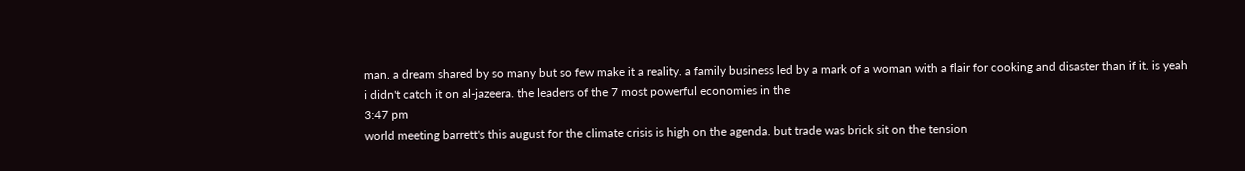man. a dream shared by so many but so few make it a reality. a family business led by a mark of a woman with a flair for cooking and disaster than if it. is yeah i didn't catch it on al-jazeera. the leaders of the 7 most powerful economies in the
3:47 pm
world meeting barrett's this august for the climate crisis is high on the agenda. but trade was brick sit on the tension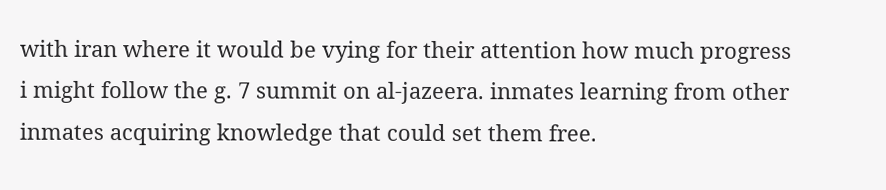with iran where it would be vying for their attention how much progress i might follow the g. 7 summit on al-jazeera. inmates learning from other inmates acquiring knowledge that could set them free.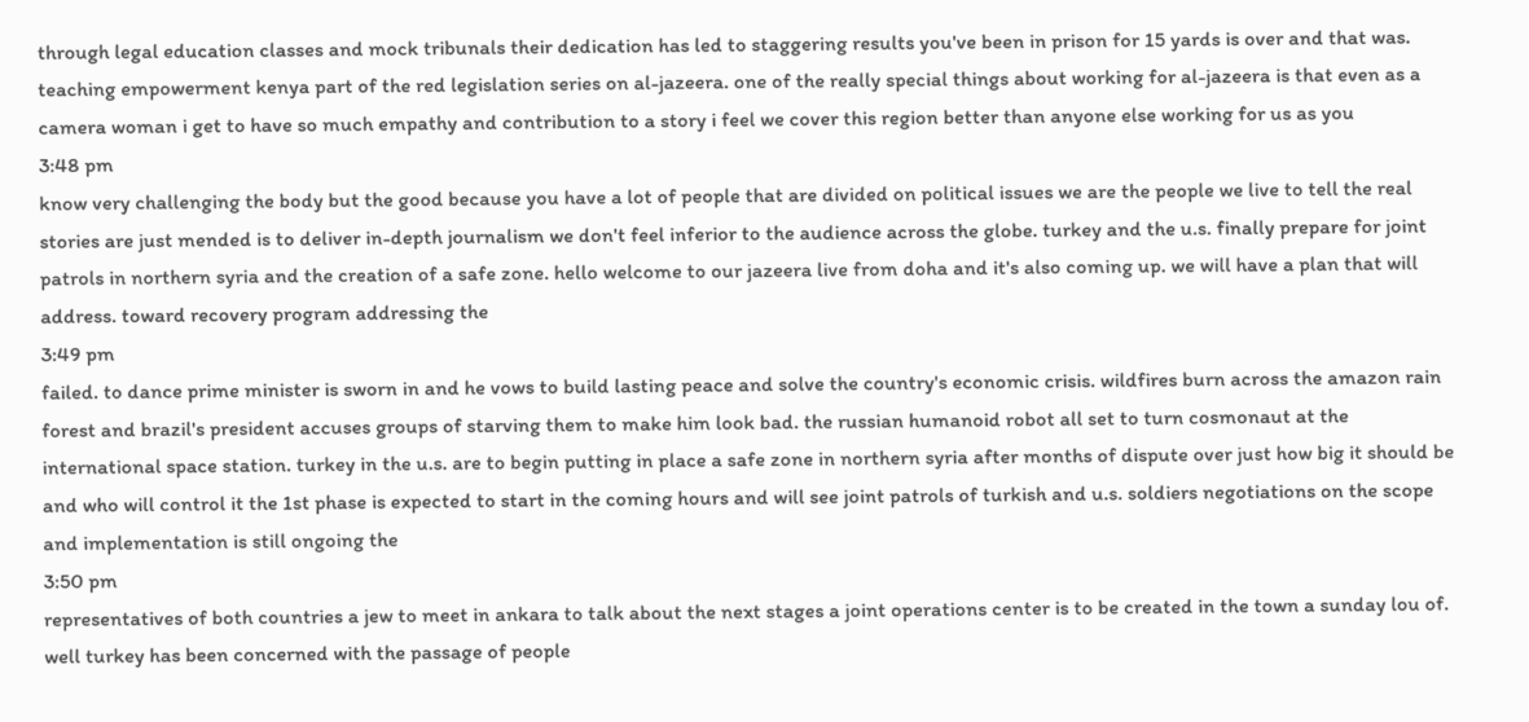through legal education classes and mock tribunals their dedication has led to staggering results you've been in prison for 15 yards is over and that was. teaching empowerment kenya part of the red legislation series on al-jazeera. one of the really special things about working for al-jazeera is that even as a camera woman i get to have so much empathy and contribution to a story i feel we cover this region better than anyone else working for us as you
3:48 pm
know very challenging the body but the good because you have a lot of people that are divided on political issues we are the people we live to tell the real stories are just mended is to deliver in-depth journalism we don't feel inferior to the audience across the globe. turkey and the u.s. finally prepare for joint patrols in northern syria and the creation of a safe zone. hello welcome to our jazeera live from doha and it's also coming up. we will have a plan that will address. toward recovery program addressing the
3:49 pm
failed. to dance prime minister is sworn in and he vows to build lasting peace and solve the country's economic crisis. wildfires burn across the amazon rain forest and brazil's president accuses groups of starving them to make him look bad. the russian humanoid robot all set to turn cosmonaut at the international space station. turkey in the u.s. are to begin putting in place a safe zone in northern syria after months of dispute over just how big it should be and who will control it the 1st phase is expected to start in the coming hours and will see joint patrols of turkish and u.s. soldiers negotiations on the scope and implementation is still ongoing the
3:50 pm
representatives of both countries a jew to meet in ankara to talk about the next stages a joint operations center is to be created in the town a sunday lou of. well turkey has been concerned with the passage of people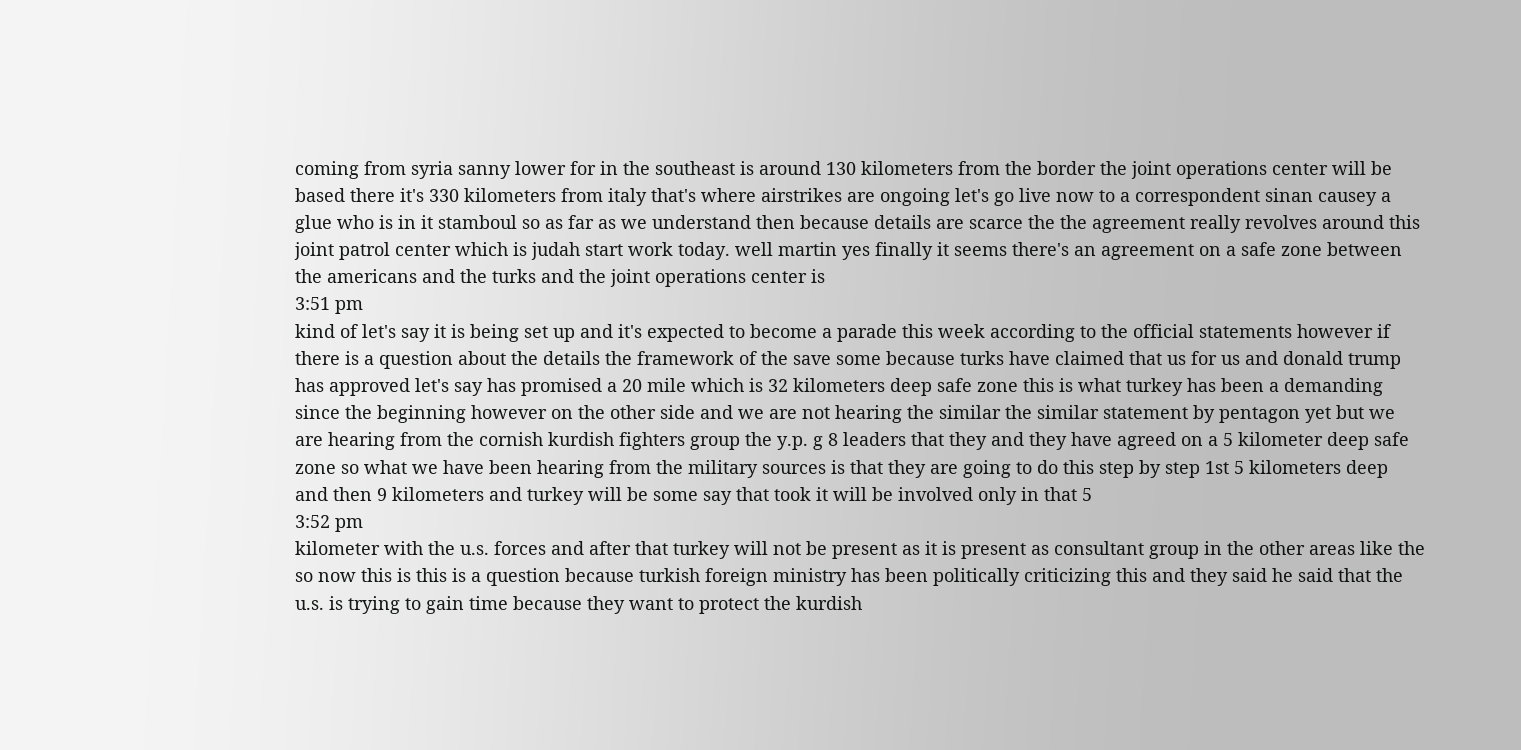coming from syria sanny lower for in the southeast is around 130 kilometers from the border the joint operations center will be based there it's 330 kilometers from italy that's where airstrikes are ongoing let's go live now to a correspondent sinan causey a glue who is in it stamboul so as far as we understand then because details are scarce the the agreement really revolves around this joint patrol center which is judah start work today. well martin yes finally it seems there's an agreement on a safe zone between the americans and the turks and the joint operations center is
3:51 pm
kind of let's say it is being set up and it's expected to become a parade this week according to the official statements however if there is a question about the details the framework of the save some because turks have claimed that us for us and donald trump has approved let's say has promised a 20 mile which is 32 kilometers deep safe zone this is what turkey has been a demanding since the beginning however on the other side and we are not hearing the similar the similar statement by pentagon yet but we are hearing from the cornish kurdish fighters group the y.p. g 8 leaders that they and they have agreed on a 5 kilometer deep safe zone so what we have been hearing from the military sources is that they are going to do this step by step 1st 5 kilometers deep and then 9 kilometers and turkey will be some say that took it will be involved only in that 5
3:52 pm
kilometer with the u.s. forces and after that turkey will not be present as it is present as consultant group in the other areas like the so now this is this is a question because turkish foreign ministry has been politically criticizing this and they said he said that the u.s. is trying to gain time because they want to protect the kurdish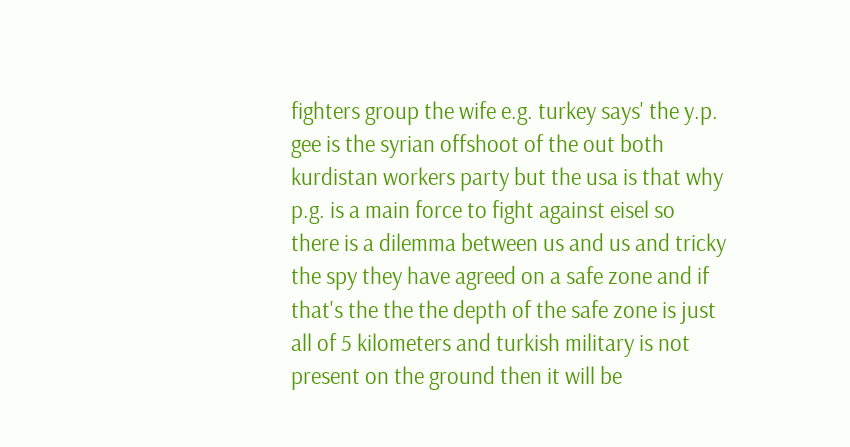fighters group the wife e.g. turkey says' the y.p. gee is the syrian offshoot of the out both kurdistan workers party but the usa is that why p.g. is a main force to fight against eisel so there is a dilemma between us and us and tricky the spy they have agreed on a safe zone and if that's the the the depth of the safe zone is just all of 5 kilometers and turkish military is not present on the ground then it will be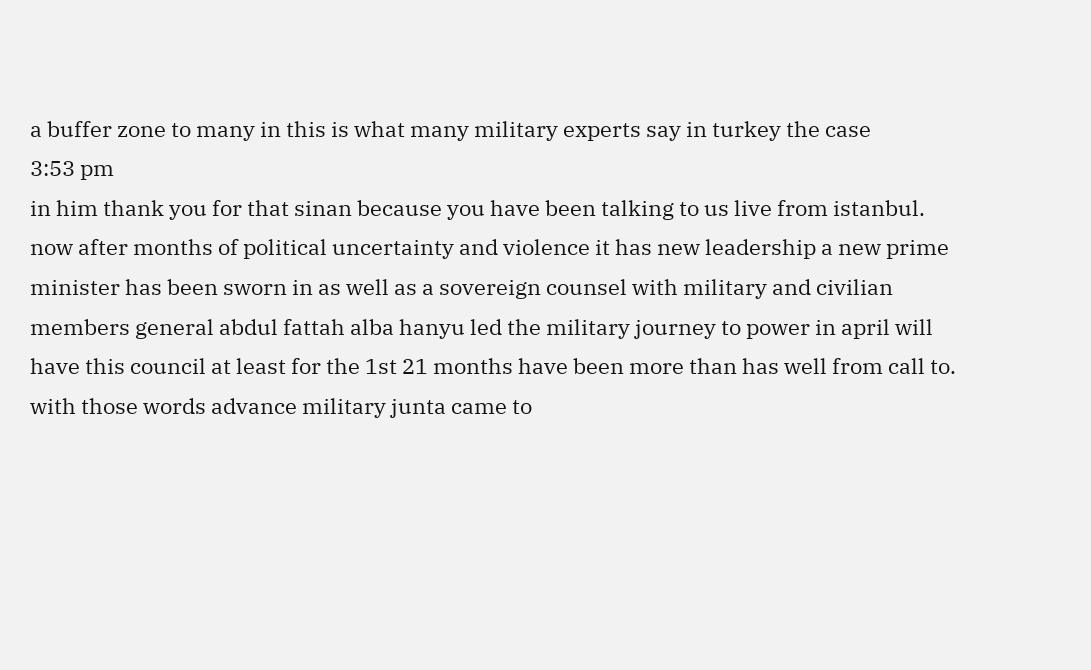a buffer zone to many in this is what many military experts say in turkey the case
3:53 pm
in him thank you for that sinan because you have been talking to us live from istanbul. now after months of political uncertainty and violence it has new leadership a new prime minister has been sworn in as well as a sovereign counsel with military and civilian members general abdul fattah alba hanyu led the military journey to power in april will have this council at least for the 1st 21 months have been more than has well from call to. with those words advance military junta came to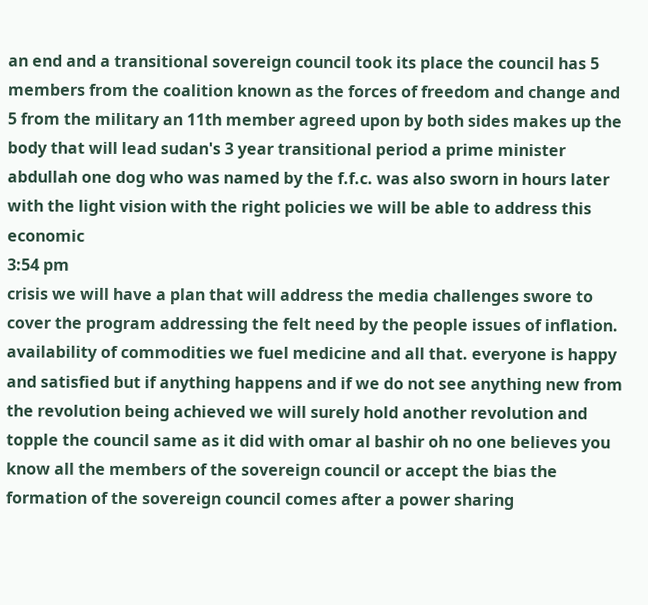an end and a transitional sovereign council took its place the council has 5 members from the coalition known as the forces of freedom and change and 5 from the military an 11th member agreed upon by both sides makes up the body that will lead sudan's 3 year transitional period a prime minister abdullah one dog who was named by the f.f.c. was also sworn in hours later with the light vision with the right policies we will be able to address this economic
3:54 pm
crisis we will have a plan that will address the media challenges swore to cover the program addressing the felt need by the people issues of inflation. availability of commodities we fuel medicine and all that. everyone is happy and satisfied but if anything happens and if we do not see anything new from the revolution being achieved we will surely hold another revolution and topple the council same as it did with omar al bashir oh no one believes you know all the members of the sovereign council or accept the bias the formation of the sovereign council comes after a power sharing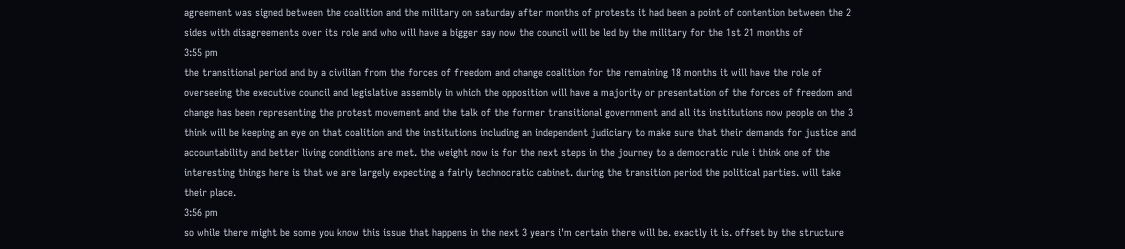agreement was signed between the coalition and the military on saturday after months of protests it had been a point of contention between the 2 sides with disagreements over its role and who will have a bigger say now the council will be led by the military for the 1st 21 months of
3:55 pm
the transitional period and by a civilian from the forces of freedom and change coalition for the remaining 18 months it will have the role of overseeing the executive council and legislative assembly in which the opposition will have a majority or presentation of the forces of freedom and change has been representing the protest movement and the talk of the former transitional government and all its institutions now people on the 3 think will be keeping an eye on that coalition and the institutions including an independent judiciary to make sure that their demands for justice and accountability and better living conditions are met. the weight now is for the next steps in the journey to a democratic rule i think one of the interesting things here is that we are largely expecting a fairly technocratic cabinet. during the transition period the political parties. will take their place.
3:56 pm
so while there might be some you know this issue that happens in the next 3 years i'm certain there will be. exactly it is. offset by the structure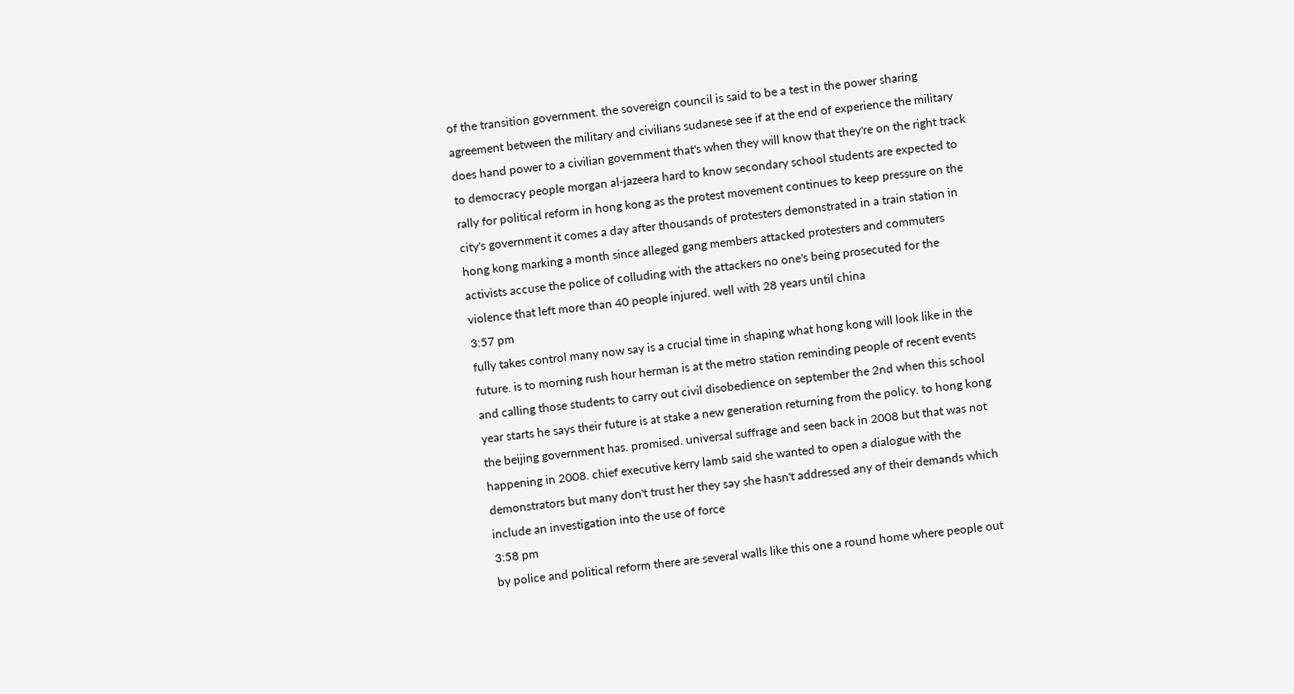of the transition government. the sovereign council is said to be a test in the power sharing agreement between the military and civilians sudanese see if at the end of experience the military does hand power to a civilian government that's when they will know that they're on the right track to democracy people morgan al-jazeera hard to know secondary school students are expected to rally for political reform in hong kong as the protest movement continues to keep pressure on the city's government it comes a day after thousands of protesters demonstrated in a train station in hong kong marking a month since alleged gang members attacked protesters and commuters activists accuse the police of colluding with the attackers no one's being prosecuted for the violence that left more than 40 people injured. well with 28 years until china
3:57 pm
fully takes control many now say is a crucial time in shaping what hong kong will look like in the future. is to morning rush hour herman is at the metro station reminding people of recent events and calling those students to carry out civil disobedience on september the 2nd when this school year starts he says their future is at stake a new generation returning from the policy. to hong kong the beijing government has. promised. universal suffrage and seen back in 2008 but that was not happening in 2008. chief executive kerry lamb said she wanted to open a dialogue with the demonstrators but many don't trust her they say she hasn't addressed any of their demands which include an investigation into the use of force
3:58 pm
by police and political reform there are several walls like this one a round home where people out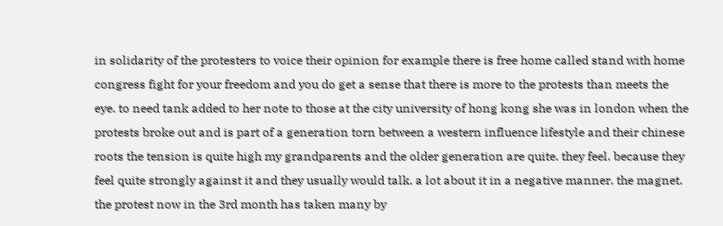in solidarity of the protesters to voice their opinion for example there is free home called stand with home congress fight for your freedom and you do get a sense that there is more to the protests than meets the eye. to need tank added to her note to those at the city university of hong kong she was in london when the protests broke out and is part of a generation torn between a western influence lifestyle and their chinese roots the tension is quite high my grandparents and the older generation are quite. they feel. because they feel quite strongly against it and they usually would talk. a lot about it in a negative manner. the magnet. the protest now in the 3rd month has taken many by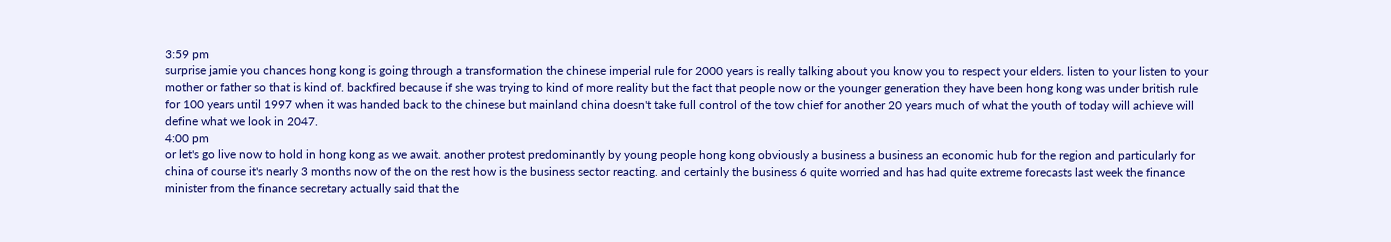3:59 pm
surprise jamie you chances hong kong is going through a transformation the chinese imperial rule for 2000 years is really talking about you know you to respect your elders. listen to your listen to your mother or father so that is kind of. backfired because if she was trying to kind of more reality but the fact that people now or the younger generation they have been hong kong was under british rule for 100 years until 1997 when it was handed back to the chinese but mainland china doesn't take full control of the tow chief for another 20 years much of what the youth of today will achieve will define what we look in 2047.
4:00 pm
or let's go live now to hold in hong kong as we await. another protest predominantly by young people hong kong obviously a business a business an economic hub for the region and particularly for china of course it's nearly 3 months now of the on the rest how is the business sector reacting. and certainly the business 6 quite worried and has had quite extreme forecasts last week the finance minister from the finance secretary actually said that the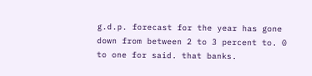g.d.p. forecast for the year has gone down from between 2 to 3 percent to. 0 to one for said. that banks.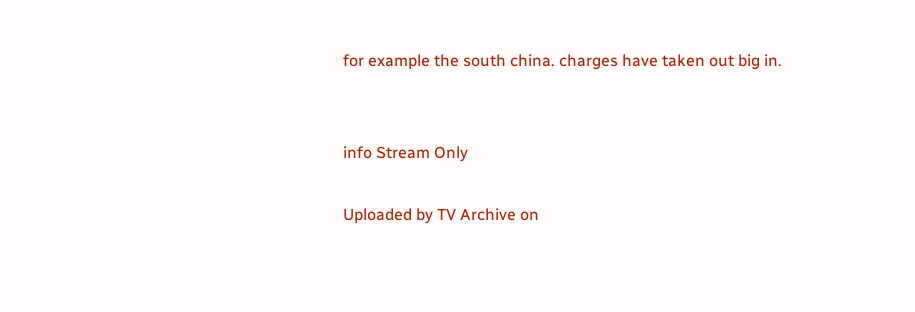for example the south china. charges have taken out big in.


info Stream Only

Uploaded by TV Archive on